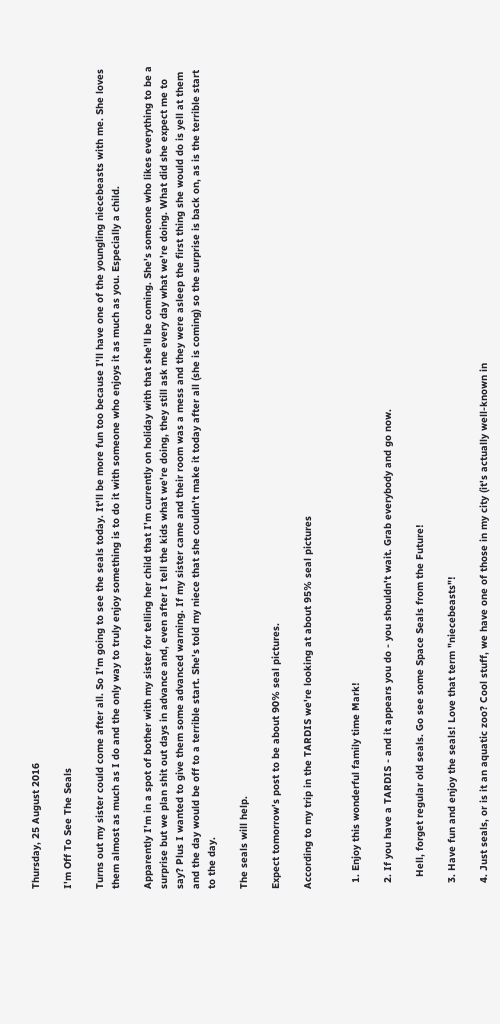Thursday, 25 August 2016

I'm Off To See The Seals

Turns out my sister could come after all. So I'm going to see the seals today. It'll be more fun too because I'll have one of the youngling niecebeasts with me. She loves them almost as much as I do and the only way to truly enjoy something is to do it with someone who enjoys it as much as you. Especially a child.

Apparently I'm in a spot of bother with my sister for telling her child that I'm currently on holiday with that she'll be coming. She's someone who likes everything to be a surprise but we plan shit out days in advance and, even after I tell the kids what we're doing, they still ask me every day what we're doing. What did she expect me to say? Plus I wanted to give them some advanced warning. If my sister came and their room was a mess and they were asleep the first thing she would do is yell at them and the day would be off to a terrible start. She's told my niece that she couldn't make it today after all (she is coming) so the surprise is back on, as is the terrible start to the day.

The seals will help.

Expect tomorrow's post to be about 90% seal pictures.

According to my trip in the TARDIS we're looking at about 95% seal pictures


  1. Enjoy this wonderful family time Mark!

  2. If you have a TARDIS - and it appears you do - you shouldn't wait. Grab everybody and go now.

    Hell, forget regular old seals. Go see some Space Seals from the Future!

  3. Have fun and enjoy the seals! Love that term "niecebeasts"!

  4. Just seals, or is it an aquatic zoo? Cool stuff, we have one of those in my city (it's actually well-known in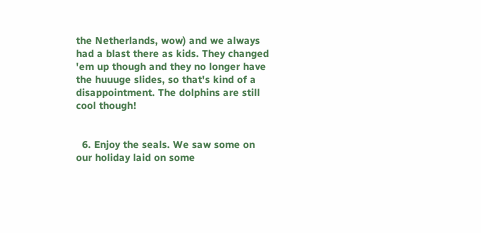the Netherlands, wow) and we always had a blast there as kids. They changed 'em up though and they no longer have the huuuge slides, so that's kind of a disappointment. The dolphins are still cool though!


  6. Enjoy the seals. We saw some on our holiday laid on some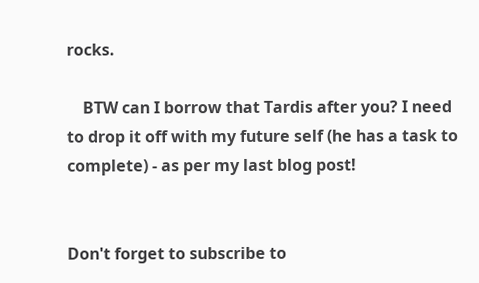rocks.

    BTW can I borrow that Tardis after you? I need to drop it off with my future self (he has a task to complete) - as per my last blog post!


Don't forget to subscribe to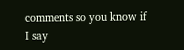comments so you know if I say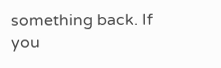something back. If you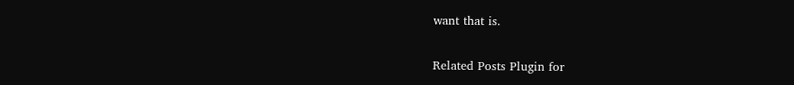want that is.


Related Posts Plugin for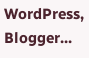WordPress, Blogger...